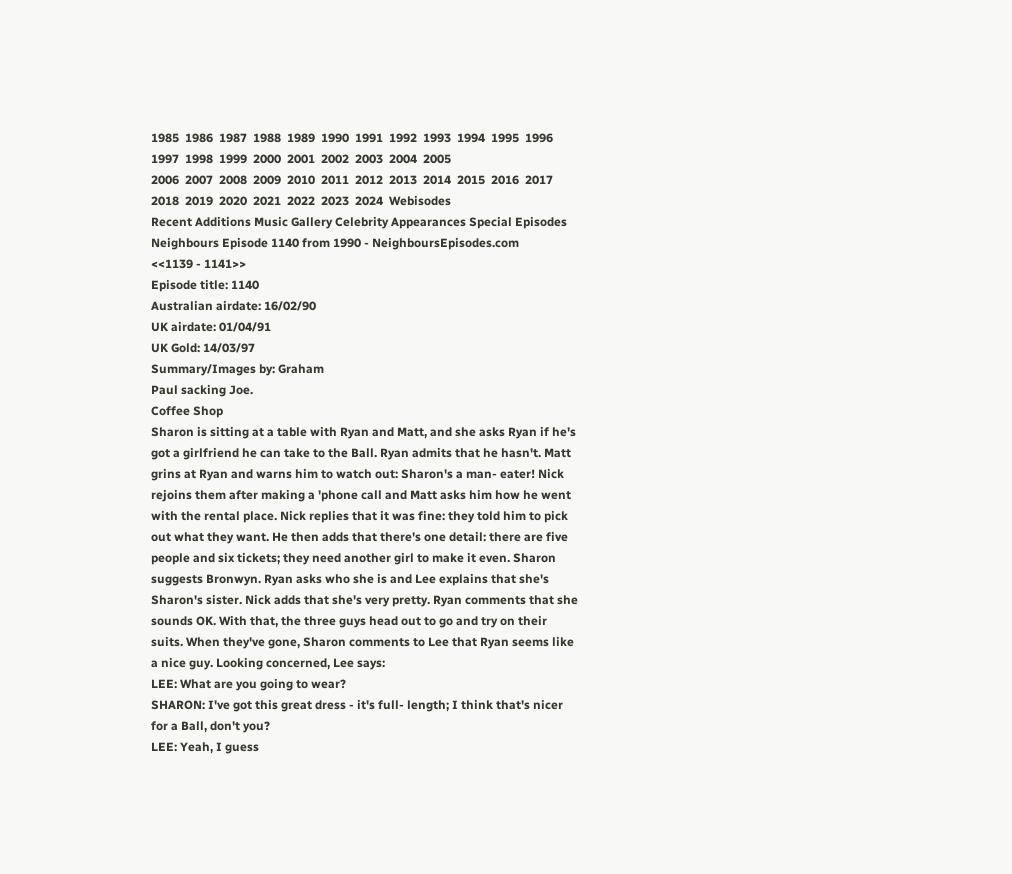1985  1986  1987  1988  1989  1990  1991  1992  1993  1994  1995  1996  1997  1998  1999  2000  2001  2002  2003  2004  2005
2006  2007  2008  2009  2010  2011  2012  2013  2014  2015  2016  2017  2018  2019  2020  2021  2022  2023  2024  Webisodes
Recent Additions Music Gallery Celebrity Appearances Special Episodes
Neighbours Episode 1140 from 1990 - NeighboursEpisodes.com
<<1139 - 1141>>
Episode title: 1140
Australian airdate: 16/02/90
UK airdate: 01/04/91
UK Gold: 14/03/97
Summary/Images by: Graham
Paul sacking Joe.
Coffee Shop
Sharon is sitting at a table with Ryan and Matt, and she asks Ryan if he's got a girlfriend he can take to the Ball. Ryan admits that he hasn't. Matt grins at Ryan and warns him to watch out: Sharon's a man- eater! Nick rejoins them after making a 'phone call and Matt asks him how he went with the rental place. Nick replies that it was fine: they told him to pick out what they want. He then adds that there's one detail: there are five people and six tickets; they need another girl to make it even. Sharon suggests Bronwyn. Ryan asks who she is and Lee explains that she's Sharon's sister. Nick adds that she's very pretty. Ryan comments that she sounds OK. With that, the three guys head out to go and try on their suits. When they've gone, Sharon comments to Lee that Ryan seems like a nice guy. Looking concerned, Lee says:
LEE: What are you going to wear?
SHARON: I've got this great dress - it's full- length; I think that's nicer for a Ball, don't you?
LEE: Yeah, I guess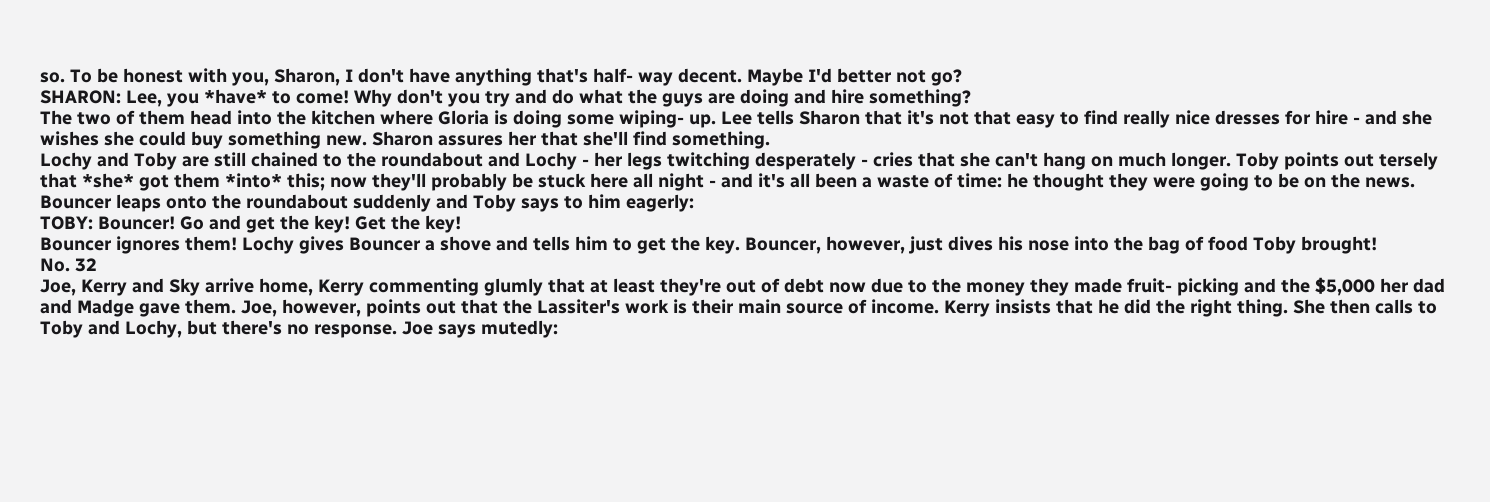so. To be honest with you, Sharon, I don't have anything that's half- way decent. Maybe I'd better not go?
SHARON: Lee, you *have* to come! Why don't you try and do what the guys are doing and hire something?
The two of them head into the kitchen where Gloria is doing some wiping- up. Lee tells Sharon that it's not that easy to find really nice dresses for hire - and she wishes she could buy something new. Sharon assures her that she'll find something.
Lochy and Toby are still chained to the roundabout and Lochy - her legs twitching desperately - cries that she can't hang on much longer. Toby points out tersely that *she* got them *into* this; now they'll probably be stuck here all night - and it's all been a waste of time: he thought they were going to be on the news. Bouncer leaps onto the roundabout suddenly and Toby says to him eagerly:
TOBY: Bouncer! Go and get the key! Get the key!
Bouncer ignores them! Lochy gives Bouncer a shove and tells him to get the key. Bouncer, however, just dives his nose into the bag of food Toby brought!
No. 32
Joe, Kerry and Sky arrive home, Kerry commenting glumly that at least they're out of debt now due to the money they made fruit- picking and the $5,000 her dad and Madge gave them. Joe, however, points out that the Lassiter's work is their main source of income. Kerry insists that he did the right thing. She then calls to Toby and Lochy, but there's no response. Joe says mutedly: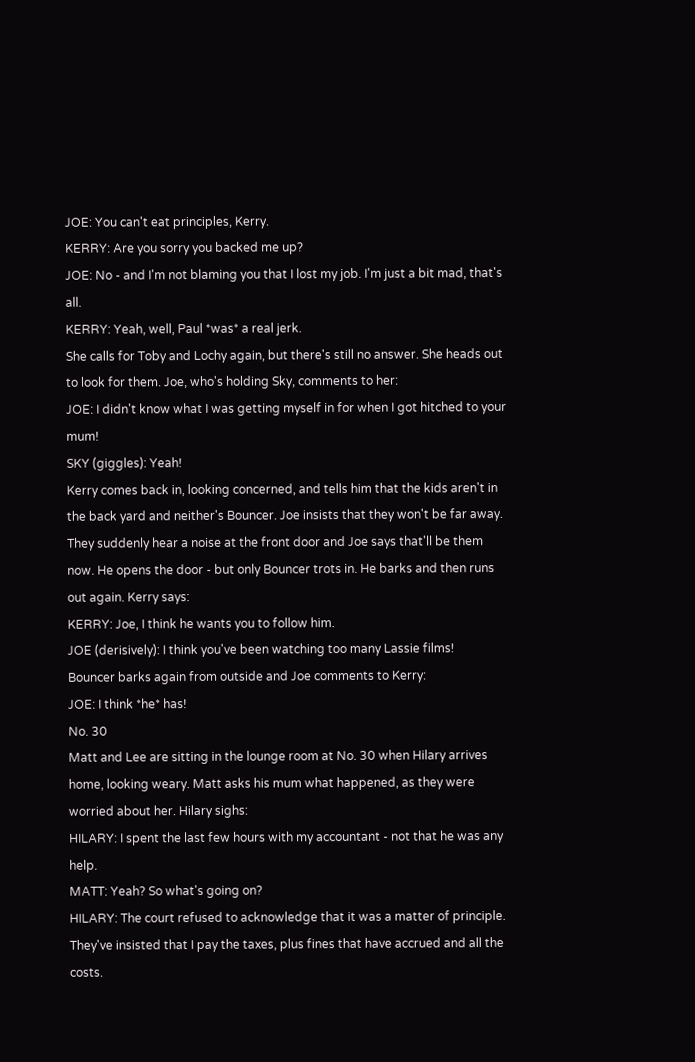JOE: You can't eat principles, Kerry.
KERRY: Are you sorry you backed me up?
JOE: No - and I'm not blaming you that I lost my job. I'm just a bit mad, that's all.
KERRY: Yeah, well, Paul *was* a real jerk.
She calls for Toby and Lochy again, but there's still no answer. She heads out to look for them. Joe, who's holding Sky, comments to her:
JOE: I didn't know what I was getting myself in for when I got hitched to your mum!
SKY (giggles): Yeah!
Kerry comes back in, looking concerned, and tells him that the kids aren't in the back yard and neither's Bouncer. Joe insists that they won't be far away. They suddenly hear a noise at the front door and Joe says that'll be them now. He opens the door - but only Bouncer trots in. He barks and then runs out again. Kerry says:
KERRY: Joe, I think he wants you to follow him.
JOE (derisively): I think you've been watching too many Lassie films!
Bouncer barks again from outside and Joe comments to Kerry:
JOE: I think *he* has!
No. 30
Matt and Lee are sitting in the lounge room at No. 30 when Hilary arrives home, looking weary. Matt asks his mum what happened, as they were worried about her. Hilary sighs:
HILARY: I spent the last few hours with my accountant - not that he was any help.
MATT: Yeah? So what's going on?
HILARY: The court refused to acknowledge that it was a matter of principle. They've insisted that I pay the taxes, plus fines that have accrued and all the costs.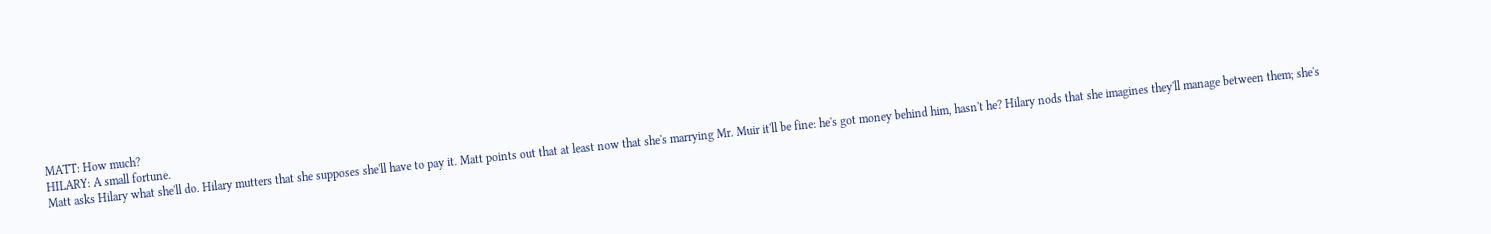MATT: How much?
HILARY: A small fortune.
Matt asks Hilary what she'll do. Hilary mutters that she supposes she'll have to pay it. Matt points out that at least now that she's marrying Mr. Muir it'll be fine: he's got money behind him, hasn't he? Hilary nods that she imagines they'll manage between them; she's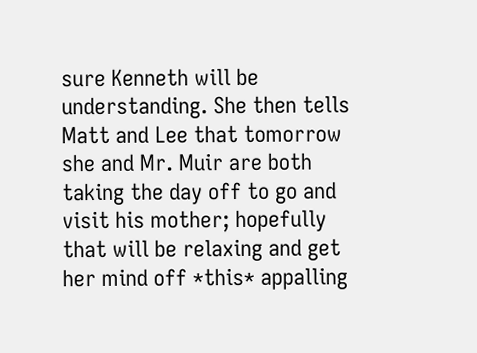sure Kenneth will be understanding. She then tells Matt and Lee that tomorrow she and Mr. Muir are both taking the day off to go and visit his mother; hopefully that will be relaxing and get her mind off *this* appalling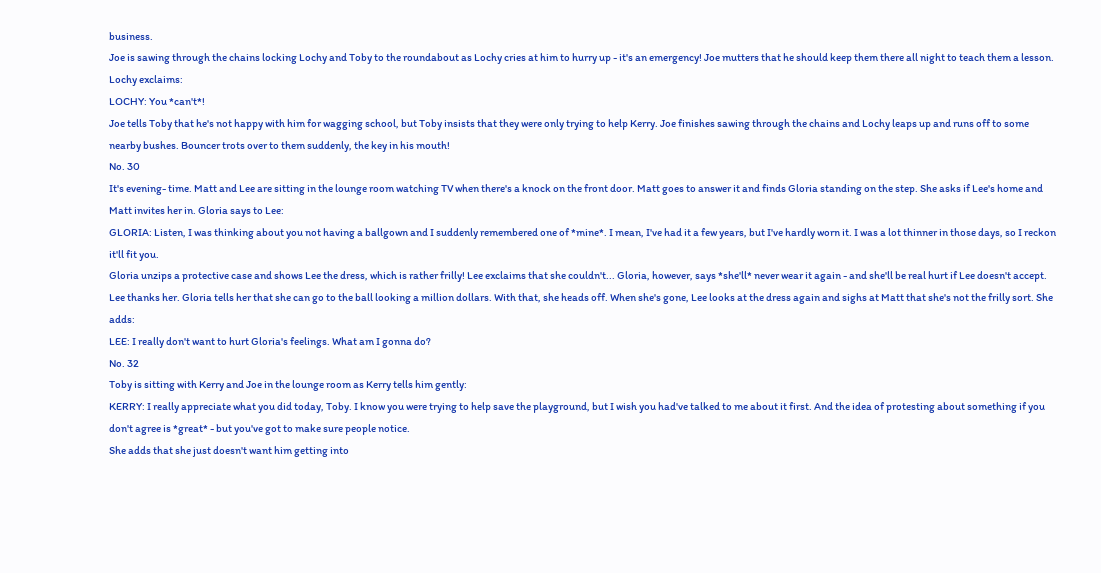business.
Joe is sawing through the chains locking Lochy and Toby to the roundabout as Lochy cries at him to hurry up - it's an emergency! Joe mutters that he should keep them there all night to teach them a lesson. Lochy exclaims:
LOCHY: You *can't*!
Joe tells Toby that he's not happy with him for wagging school, but Toby insists that they were only trying to help Kerry. Joe finishes sawing through the chains and Lochy leaps up and runs off to some nearby bushes. Bouncer trots over to them suddenly, the key in his mouth!
No. 30
It's evening- time. Matt and Lee are sitting in the lounge room watching TV when there's a knock on the front door. Matt goes to answer it and finds Gloria standing on the step. She asks if Lee's home and Matt invites her in. Gloria says to Lee:
GLORIA: Listen, I was thinking about you not having a ballgown and I suddenly remembered one of *mine*. I mean, I've had it a few years, but I've hardly worn it. I was a lot thinner in those days, so I reckon it'll fit you.
Gloria unzips a protective case and shows Lee the dress, which is rather frilly! Lee exclaims that she couldn't... Gloria, however, says *she'll* never wear it again - and she'll be real hurt if Lee doesn't accept. Lee thanks her. Gloria tells her that she can go to the ball looking a million dollars. With that, she heads off. When she's gone, Lee looks at the dress again and sighs at Matt that she's not the frilly sort. She adds:
LEE: I really don't want to hurt Gloria's feelings. What am I gonna do?
No. 32
Toby is sitting with Kerry and Joe in the lounge room as Kerry tells him gently:
KERRY: I really appreciate what you did today, Toby. I know you were trying to help save the playground, but I wish you had've talked to me about it first. And the idea of protesting about something if you don't agree is *great* - but you've got to make sure people notice.
She adds that she just doesn't want him getting into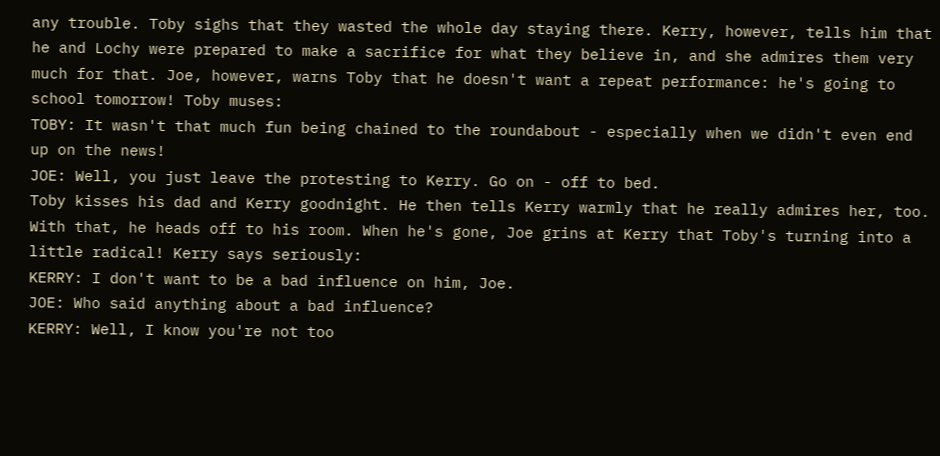any trouble. Toby sighs that they wasted the whole day staying there. Kerry, however, tells him that he and Lochy were prepared to make a sacrifice for what they believe in, and she admires them very much for that. Joe, however, warns Toby that he doesn't want a repeat performance: he's going to school tomorrow! Toby muses:
TOBY: It wasn't that much fun being chained to the roundabout - especially when we didn't even end up on the news!
JOE: Well, you just leave the protesting to Kerry. Go on - off to bed.
Toby kisses his dad and Kerry goodnight. He then tells Kerry warmly that he really admires her, too. With that, he heads off to his room. When he's gone, Joe grins at Kerry that Toby's turning into a little radical! Kerry says seriously:
KERRY: I don't want to be a bad influence on him, Joe.
JOE: Who said anything about a bad influence?
KERRY: Well, I know you're not too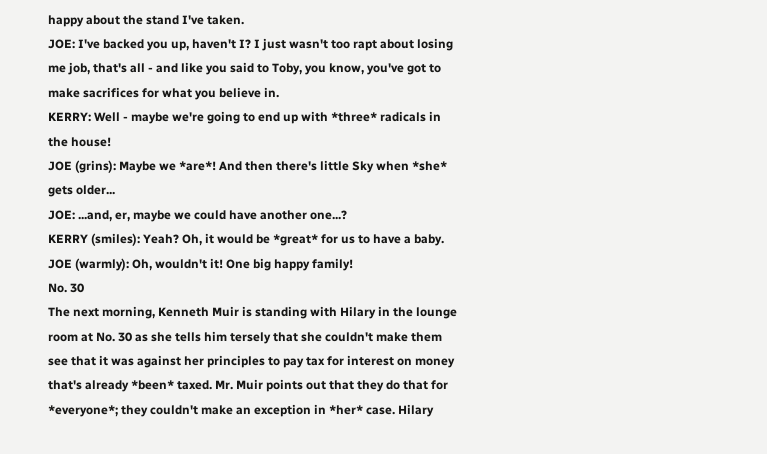happy about the stand I've taken.
JOE: I've backed you up, haven't I? I just wasn't too rapt about losing me job, that's all - and like you said to Toby, you know, you've got to make sacrifices for what you believe in.
KERRY: Well - maybe we're going to end up with *three* radicals in the house!
JOE (grins): Maybe we *are*! And then there's little Sky when *she* gets older...
JOE: ...and, er, maybe we could have another one...?
KERRY (smiles): Yeah? Oh, it would be *great* for us to have a baby.
JOE (warmly): Oh, wouldn't it! One big happy family!
No. 30
The next morning, Kenneth Muir is standing with Hilary in the lounge room at No. 30 as she tells him tersely that she couldn't make them see that it was against her principles to pay tax for interest on money that's already *been* taxed. Mr. Muir points out that they do that for *everyone*; they couldn't make an exception in *her* case. Hilary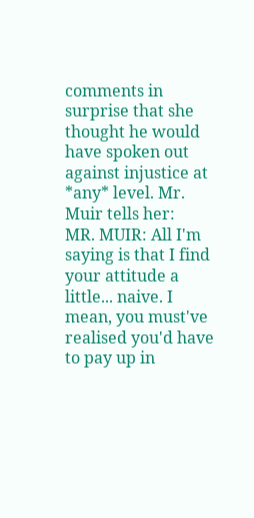comments in surprise that she thought he would have spoken out against injustice at *any* level. Mr. Muir tells her:
MR. MUIR: All I'm saying is that I find your attitude a little... naive. I mean, you must've realised you'd have to pay up in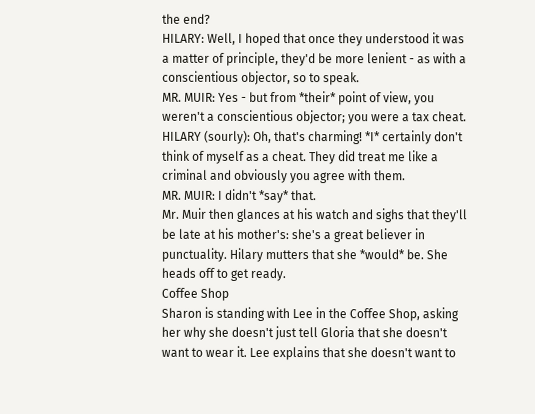the end?
HILARY: Well, I hoped that once they understood it was a matter of principle, they'd be more lenient - as with a conscientious objector, so to speak.
MR. MUIR: Yes - but from *their* point of view, you weren't a conscientious objector; you were a tax cheat.
HILARY (sourly): Oh, that's charming! *I* certainly don't think of myself as a cheat. They did treat me like a criminal and obviously you agree with them.
MR. MUIR: I didn't *say* that.
Mr. Muir then glances at his watch and sighs that they'll be late at his mother's: she's a great believer in punctuality. Hilary mutters that she *would* be. She heads off to get ready.
Coffee Shop
Sharon is standing with Lee in the Coffee Shop, asking her why she doesn't just tell Gloria that she doesn't want to wear it. Lee explains that she doesn't want to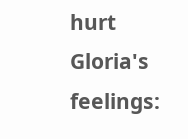hurt Gloria's feelings: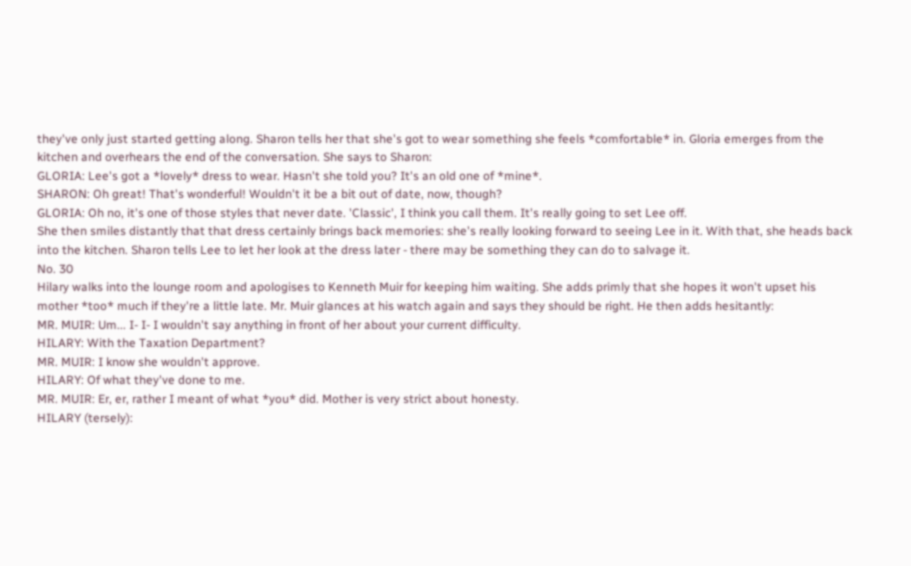they've only just started getting along. Sharon tells her that she's got to wear something she feels *comfortable* in. Gloria emerges from the kitchen and overhears the end of the conversation. She says to Sharon:
GLORIA: Lee's got a *lovely* dress to wear. Hasn't she told you? It's an old one of *mine*.
SHARON: Oh great! That's wonderful! Wouldn't it be a bit out of date, now, though?
GLORIA: Oh no, it's one of those styles that never date. 'Classic', I think you call them. It's really going to set Lee off.
She then smiles distantly that that dress certainly brings back memories: she's really looking forward to seeing Lee in it. With that, she heads back into the kitchen. Sharon tells Lee to let her look at the dress later - there may be something they can do to salvage it.
No. 30
Hilary walks into the lounge room and apologises to Kenneth Muir for keeping him waiting. She adds primly that she hopes it won't upset his mother *too* much if they're a little late. Mr. Muir glances at his watch again and says they should be right. He then adds hesitantly:
MR. MUIR: Um... I- I- I wouldn't say anything in front of her about your current difficulty.
HILARY: With the Taxation Department?
MR. MUIR: I know she wouldn't approve.
HILARY: Of what they've done to me.
MR. MUIR: Er, er, rather I meant of what *you* did. Mother is very strict about honesty.
HILARY (tersely):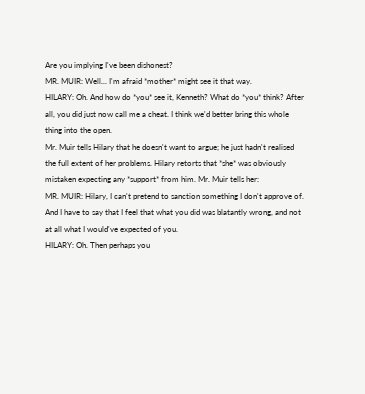Are you implying I've been dishonest?
MR. MUIR: Well... I'm afraid *mother* might see it that way.
HILARY: Oh. And how do *you* see it, Kenneth? What do *you* think? After all, you did just now call me a cheat. I think we'd better bring this whole thing into the open.
Mr. Muir tells Hilary that he doesn't want to argue; he just hadn't realised the full extent of her problems. Hilary retorts that *she* was obviously mistaken expecting any *support* from him. Mr. Muir tells her:
MR. MUIR: Hilary, I can't pretend to sanction something I don't approve of. And I have to say that I feel that what you did was blatantly wrong, and not at all what I would've expected of you.
HILARY: Oh. Then perhaps you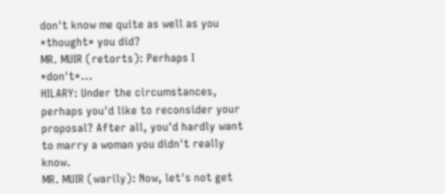don't know me quite as well as you *thought* you did?
MR. MUIR (retorts): Perhaps I *don't*...
HILARY: Under the circumstances, perhaps you'd like to reconsider your proposal? After all, you'd hardly want to marry a woman you didn't really know.
MR. MUIR (warily): Now, let's not get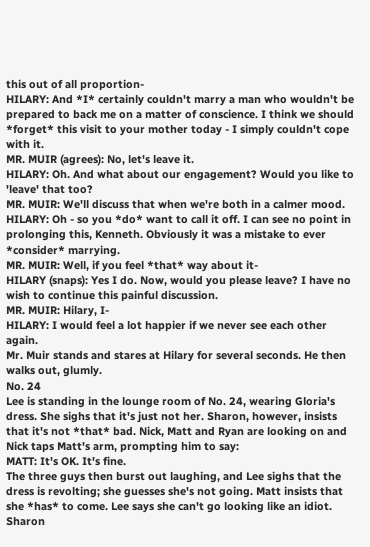this out of all proportion-
HILARY: And *I* certainly couldn't marry a man who wouldn't be prepared to back me on a matter of conscience. I think we should *forget* this visit to your mother today - I simply couldn't cope with it.
MR. MUIR (agrees): No, let's leave it.
HILARY: Oh. And what about our engagement? Would you like to 'leave' that too?
MR. MUIR: We'll discuss that when we're both in a calmer mood.
HILARY: Oh - so you *do* want to call it off. I can see no point in prolonging this, Kenneth. Obviously it was a mistake to ever *consider* marrying.
MR. MUIR: Well, if you feel *that* way about it-
HILARY (snaps): Yes I do. Now, would you please leave? I have no wish to continue this painful discussion.
MR. MUIR: Hilary, I-
HILARY: I would feel a lot happier if we never see each other again.
Mr. Muir stands and stares at Hilary for several seconds. He then walks out, glumly.
No. 24
Lee is standing in the lounge room of No. 24, wearing Gloria's dress. She sighs that it's just not her. Sharon, however, insists that it's not *that* bad. Nick, Matt and Ryan are looking on and Nick taps Matt's arm, prompting him to say:
MATT: It's OK. It's fine.
The three guys then burst out laughing, and Lee sighs that the dress is revolting; she guesses she's not going. Matt insists that she *has* to come. Lee says she can't go looking like an idiot. Sharon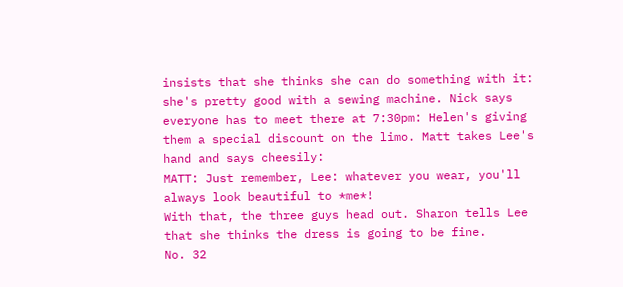insists that she thinks she can do something with it: she's pretty good with a sewing machine. Nick says everyone has to meet there at 7:30pm: Helen's giving them a special discount on the limo. Matt takes Lee's hand and says cheesily:
MATT: Just remember, Lee: whatever you wear, you'll always look beautiful to *me*!
With that, the three guys head out. Sharon tells Lee that she thinks the dress is going to be fine.
No. 32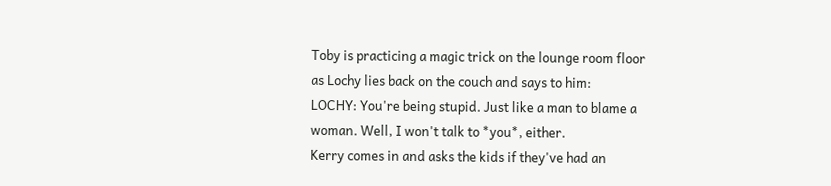Toby is practicing a magic trick on the lounge room floor as Lochy lies back on the couch and says to him:
LOCHY: You're being stupid. Just like a man to blame a woman. Well, I won't talk to *you*, either.
Kerry comes in and asks the kids if they've had an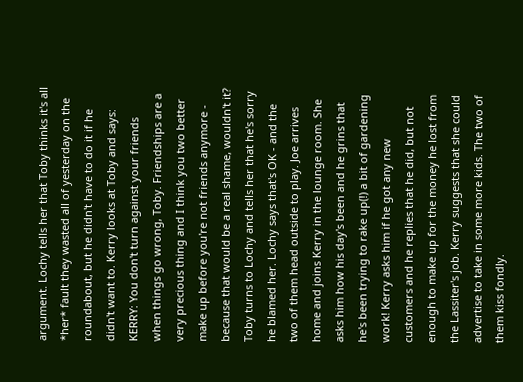argument. Lochy tells her that Toby thinks it's all *her* fault they wasted all of yesterday on the roundabout, but he didn't have to do it if he didn't want to. Kerry looks at Toby and says:
KERRY: You don't turn against your friends when things go wrong, Toby. Friendships are a very precious thing and I think you two better make up before you're not friends anymore - because that would be a real shame, wouldn't it?
Toby turns to Lochy and tells her that he's sorry he blamed her. Lochy says that's OK - and the two of them head outside to play. Joe arrives home and joins Kerry in the lounge room. She asks him how his day's been and he grins that he's been trying to rake up(!) a bit of gardening work! Kerry asks him if he got any new customers and he replies that he did, but not enough to make up for the money he lost from the Lassiter's job. Kerry suggests that she could advertise to take in some more kids. The two of them kiss fondly.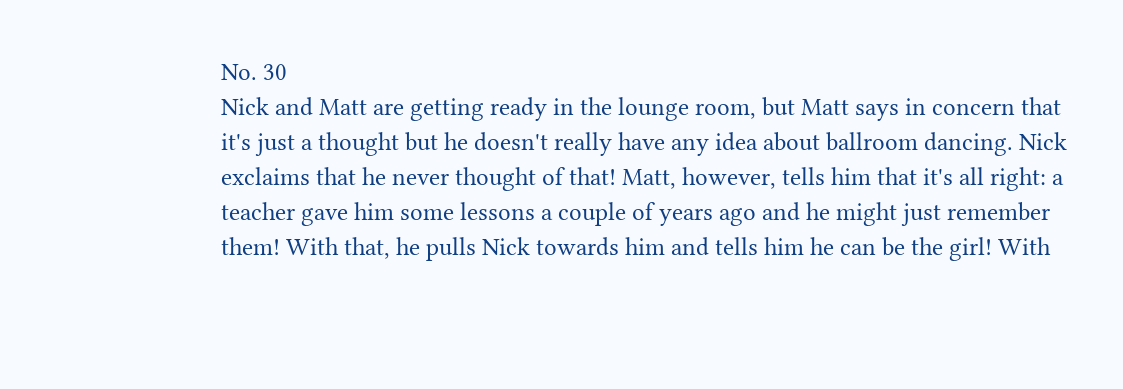No. 30
Nick and Matt are getting ready in the lounge room, but Matt says in concern that it's just a thought but he doesn't really have any idea about ballroom dancing. Nick exclaims that he never thought of that! Matt, however, tells him that it's all right: a teacher gave him some lessons a couple of years ago and he might just remember them! With that, he pulls Nick towards him and tells him he can be the girl! With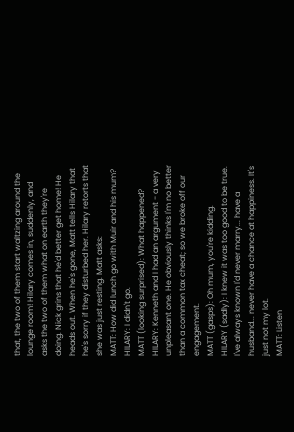that, the two of them start waltzing around the lounge room! Hilary comes in, suddenly, and asks the two of them what on earth they're doing. Nick grins that he'd better get home! He heads out. When he's gone, Matt tells Hilary that he's sorry if they disturbed her. Hilary retorts that she was just resting. Matt asks:
MATT: How did lunch go with Muir and his mum?
HILARY: I didn't go.
MATT (looking surprised): What happened?
HILARY: Kenneth and I had an argument - a very unpleasant one. He obviously thinks I'm no better than a common tax cheat; so we broke off our engagement.
MATT (gasps): Oh mum, you're kidding.
HILARY (sadly): I knew it was too good to be true. I've always known I'd never marry... have a husband... never have a chance at happiness. It's just not my lot.
MATT: Listen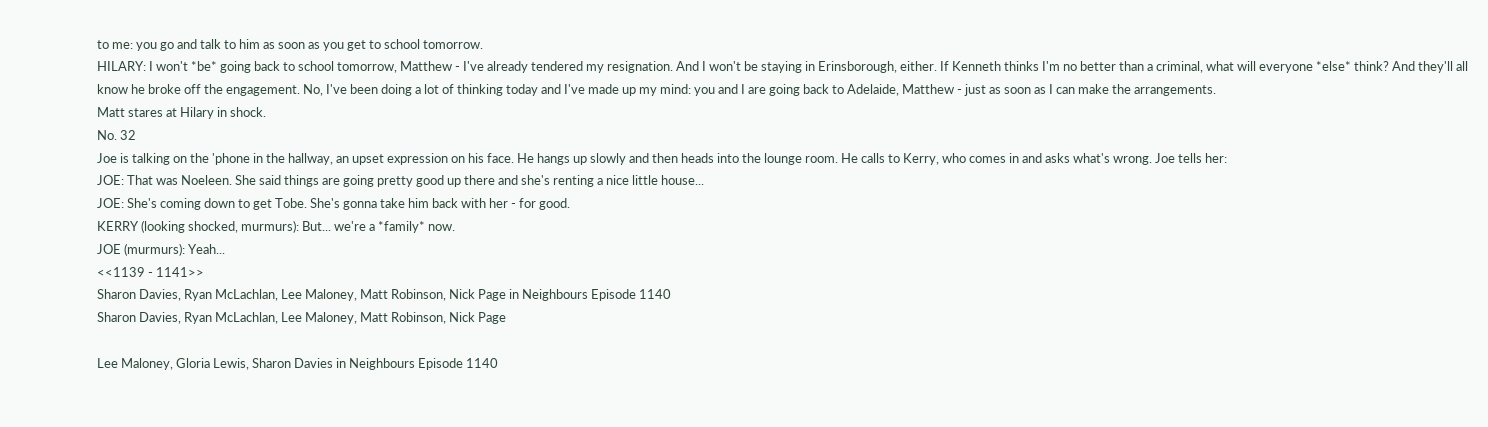to me: you go and talk to him as soon as you get to school tomorrow.
HILARY: I won't *be* going back to school tomorrow, Matthew - I've already tendered my resignation. And I won't be staying in Erinsborough, either. If Kenneth thinks I'm no better than a criminal, what will everyone *else* think? And they'll all know he broke off the engagement. No, I've been doing a lot of thinking today and I've made up my mind: you and I are going back to Adelaide, Matthew - just as soon as I can make the arrangements.
Matt stares at Hilary in shock.
No. 32
Joe is talking on the 'phone in the hallway, an upset expression on his face. He hangs up slowly and then heads into the lounge room. He calls to Kerry, who comes in and asks what's wrong. Joe tells her:
JOE: That was Noeleen. She said things are going pretty good up there and she's renting a nice little house...
JOE: She's coming down to get Tobe. She's gonna take him back with her - for good.
KERRY (looking shocked, murmurs): But... we're a *family* now.
JOE (murmurs): Yeah...
<<1139 - 1141>>
Sharon Davies, Ryan McLachlan, Lee Maloney, Matt Robinson, Nick Page in Neighbours Episode 1140
Sharon Davies, Ryan McLachlan, Lee Maloney, Matt Robinson, Nick Page

Lee Maloney, Gloria Lewis, Sharon Davies in Neighbours Episode 1140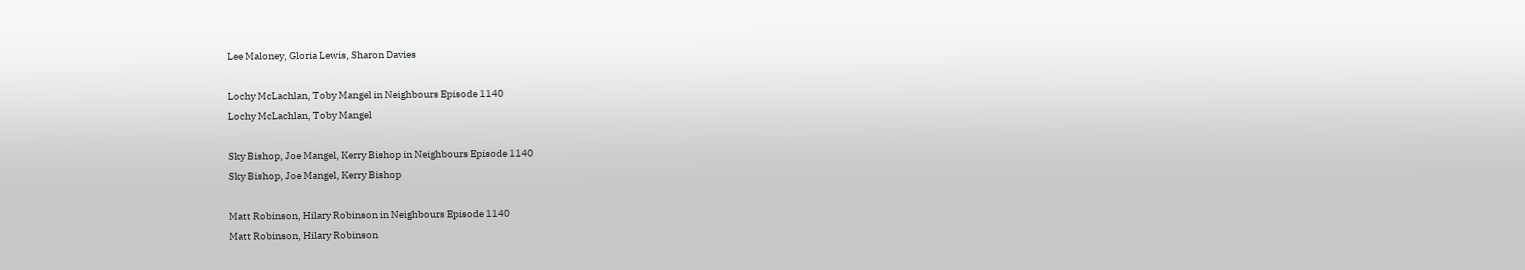Lee Maloney, Gloria Lewis, Sharon Davies

Lochy McLachlan, Toby Mangel in Neighbours Episode 1140
Lochy McLachlan, Toby Mangel

Sky Bishop, Joe Mangel, Kerry Bishop in Neighbours Episode 1140
Sky Bishop, Joe Mangel, Kerry Bishop

Matt Robinson, Hilary Robinson in Neighbours Episode 1140
Matt Robinson, Hilary Robinson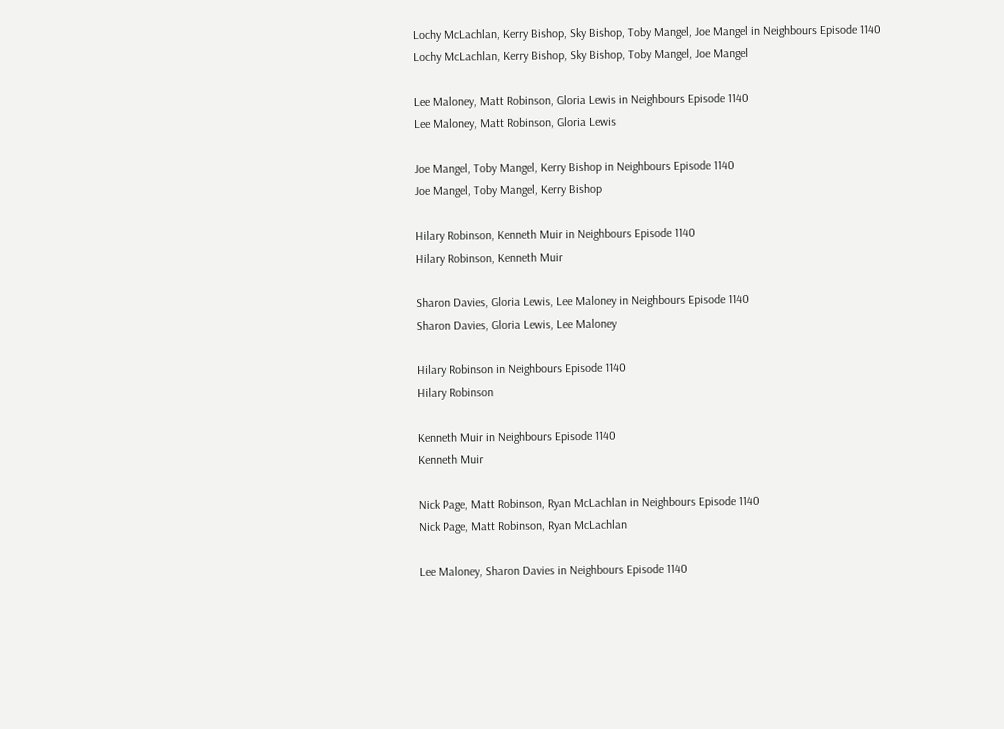Lochy McLachlan, Kerry Bishop, Sky Bishop, Toby Mangel, Joe Mangel in Neighbours Episode 1140
Lochy McLachlan, Kerry Bishop, Sky Bishop, Toby Mangel, Joe Mangel

Lee Maloney, Matt Robinson, Gloria Lewis in Neighbours Episode 1140
Lee Maloney, Matt Robinson, Gloria Lewis

Joe Mangel, Toby Mangel, Kerry Bishop in Neighbours Episode 1140
Joe Mangel, Toby Mangel, Kerry Bishop

Hilary Robinson, Kenneth Muir in Neighbours Episode 1140
Hilary Robinson, Kenneth Muir

Sharon Davies, Gloria Lewis, Lee Maloney in Neighbours Episode 1140
Sharon Davies, Gloria Lewis, Lee Maloney

Hilary Robinson in Neighbours Episode 1140
Hilary Robinson

Kenneth Muir in Neighbours Episode 1140
Kenneth Muir

Nick Page, Matt Robinson, Ryan McLachlan in Neighbours Episode 1140
Nick Page, Matt Robinson, Ryan McLachlan

Lee Maloney, Sharon Davies in Neighbours Episode 1140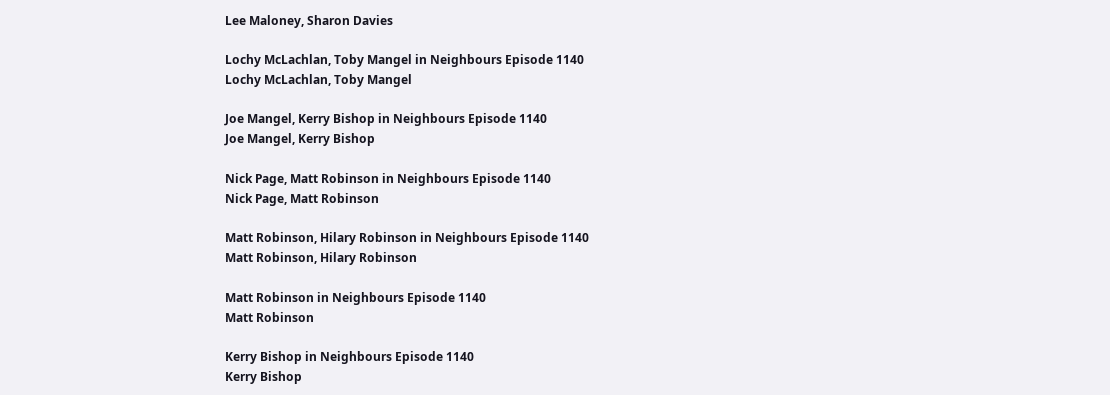Lee Maloney, Sharon Davies

Lochy McLachlan, Toby Mangel in Neighbours Episode 1140
Lochy McLachlan, Toby Mangel

Joe Mangel, Kerry Bishop in Neighbours Episode 1140
Joe Mangel, Kerry Bishop

Nick Page, Matt Robinson in Neighbours Episode 1140
Nick Page, Matt Robinson

Matt Robinson, Hilary Robinson in Neighbours Episode 1140
Matt Robinson, Hilary Robinson

Matt Robinson in Neighbours Episode 1140
Matt Robinson

Kerry Bishop in Neighbours Episode 1140
Kerry Bishop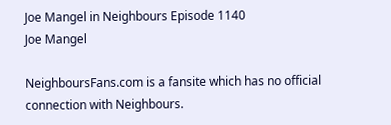Joe Mangel in Neighbours Episode 1140
Joe Mangel

NeighboursFans.com is a fansite which has no official connection with Neighbours.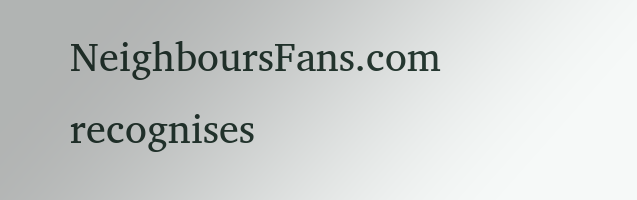NeighboursFans.com recognises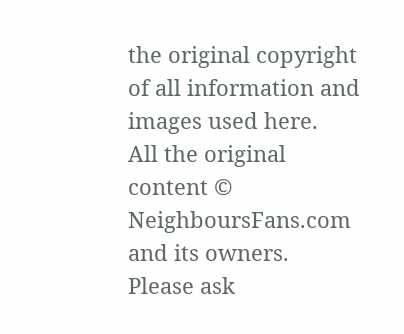the original copyright of all information and images used here.
All the original content © NeighboursFans.com and its owners.
Please ask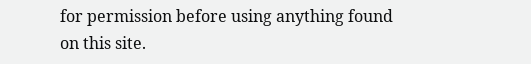for permission before using anything found on this site.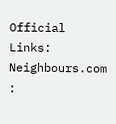Official Links: Neighbours.com :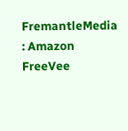FremantleMedia : Amazon FreeVee